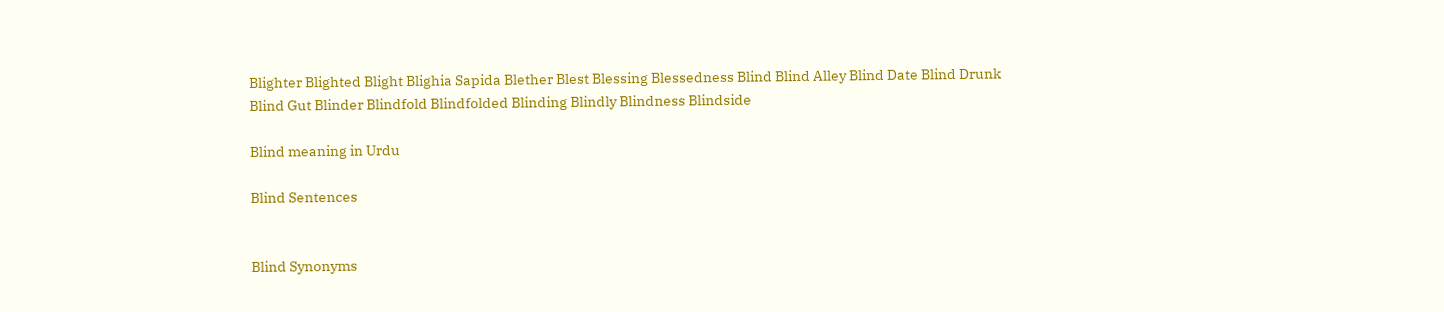Blighter Blighted Blight Blighia Sapida Blether Blest Blessing Blessedness Blind Blind Alley Blind Date Blind Drunk Blind Gut Blinder Blindfold Blindfolded Blinding Blindly Blindness Blindside

Blind meaning in Urdu

Blind Sentences


Blind Synonyms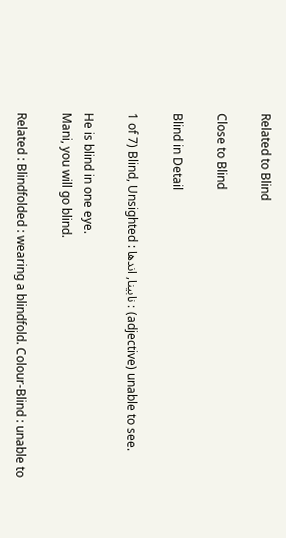Related to Blind

Close to Blind

Blind in Detail

1 of 7) Blind, Unsighted : نابینا, اندھا : (adjective) unable to see.

He is blind in one eye.
Mani, you will go blind.

Related : Blindfolded : wearing a blindfold. Colour-Blind : unable to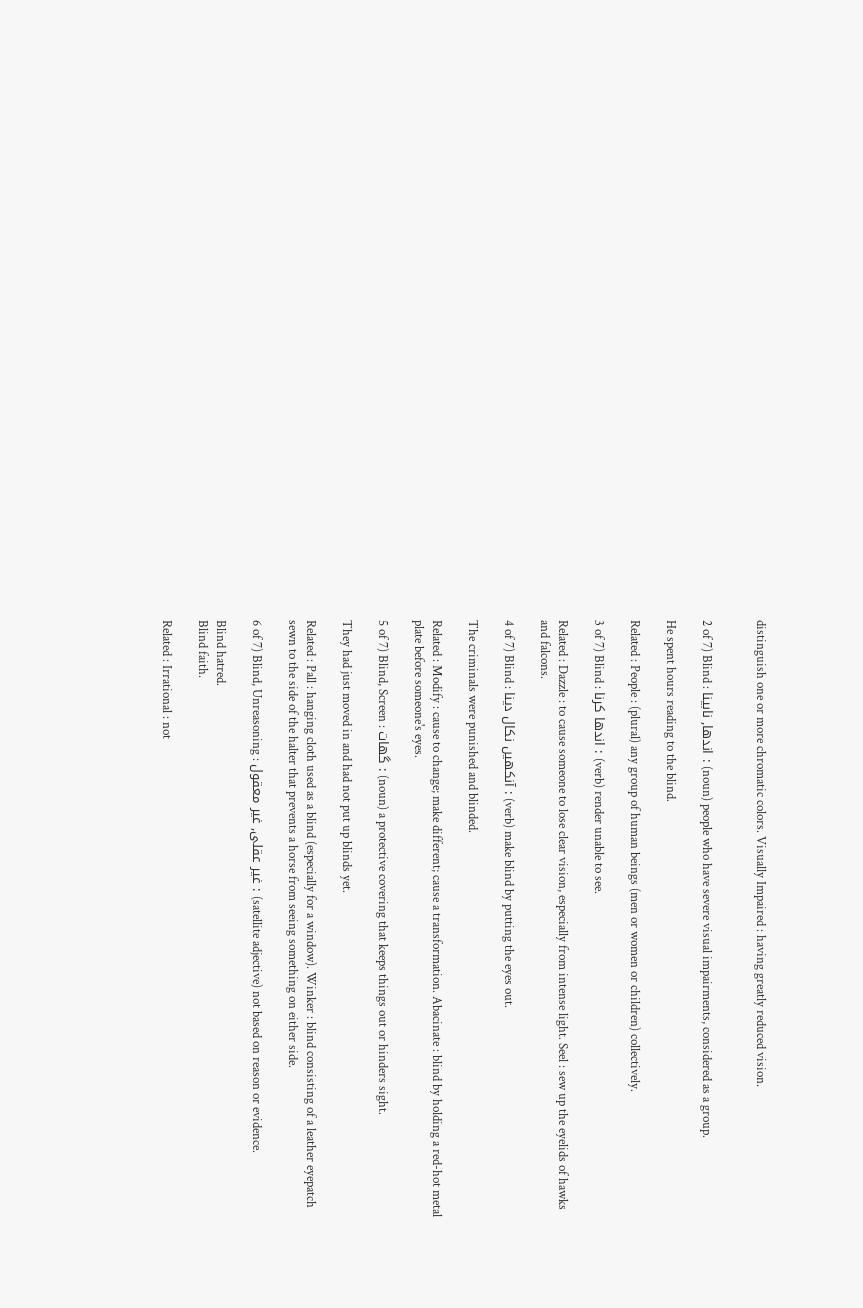distinguish one or more chromatic colors. Visually Impaired : having greatly reduced vision.


2 of 7) Blind : اندھا, نابینا : (noun) people who have severe visual impairments, considered as a group.

He spent hours reading to the blind.

Related : People : (plural) any group of human beings (men or women or children) collectively.

3 of 7) Blind : اندھا کرنا : (verb) render unable to see.

Related : Dazzle : to cause someone to lose clear vision, especially from intense light. Seel : sew up the eyelids of hawks and falcons.

4 of 7) Blind : آنکھیں نکال دینا : (verb) make blind by putting the eyes out.

The criminals were punished and blinded.

Related : Modify : cause to change; make different; cause a transformation. Abacinate : blind by holding a red-hot metal plate before someone's eyes.

5 of 7) Blind, Screen : گھات : (noun) a protective covering that keeps things out or hinders sight.

They had just moved in and had not put up blinds yet.

Related : Pall : hanging cloth used as a blind (especially for a window). Winker : blind consisting of a leather eyepatch sewn to the side of the halter that prevents a horse from seeing something on either side.

6 of 7) Blind, Unreasoning : غیر عقلی, غیر معقول : (satellite adjective) not based on reason or evidence.

Blind hatred.
Blind faith.

Related : Irrational : not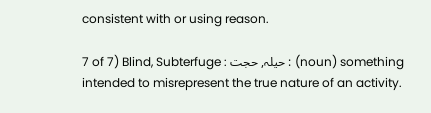consistent with or using reason.

7 of 7) Blind, Subterfuge : حیلہ, حجت : (noun) something intended to misrepresent the true nature of an activity.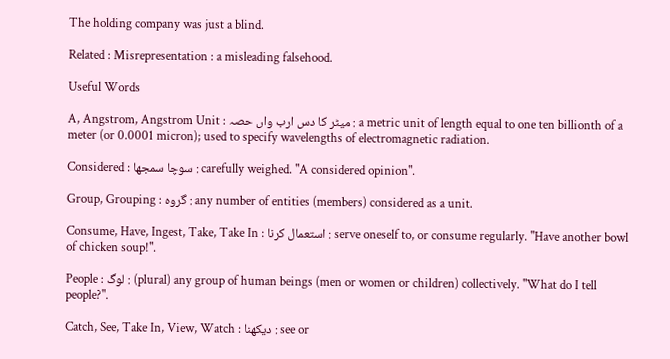The holding company was just a blind.

Related : Misrepresentation : a misleading falsehood.

Useful Words

A, Angstrom, Angstrom Unit : میٹر کا دس ارب واں حصہ : a metric unit of length equal to one ten billionth of a meter (or 0.0001 micron); used to specify wavelengths of electromagnetic radiation.

Considered : سوچا سمجھا : carefully weighed. "A considered opinion".

Group, Grouping : گروہ : any number of entities (members) considered as a unit.

Consume, Have, Ingest, Take, Take In : استعمال کرنا : serve oneself to, or consume regularly. "Have another bowl of chicken soup!".

People : لوگ : (plural) any group of human beings (men or women or children) collectively. "What do I tell people?".

Catch, See, Take In, View, Watch : دیکھنا : see or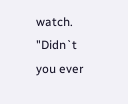watch. "Didn`t you ever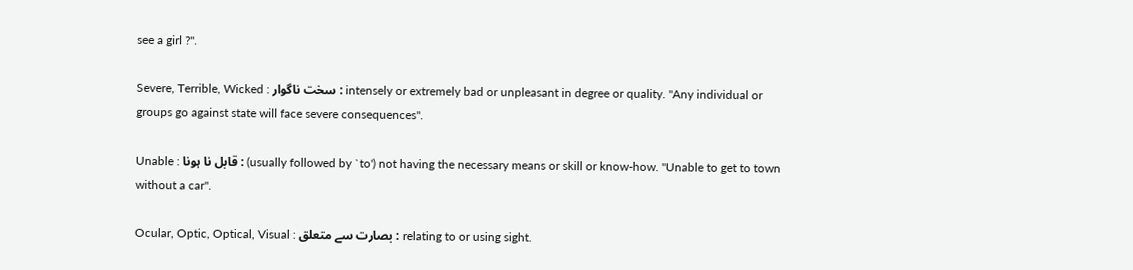see a girl ?".

Severe, Terrible, Wicked : سخت ناگوار : intensely or extremely bad or unpleasant in degree or quality. "Any individual or groups go against state will face severe consequences".

Unable : قابل نا ہونا : (usually followed by `to') not having the necessary means or skill or know-how. "Unable to get to town without a car".

Ocular, Optic, Optical, Visual : بصارت سے متعلق : relating to or using sight.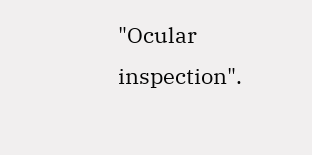"Ocular inspection".